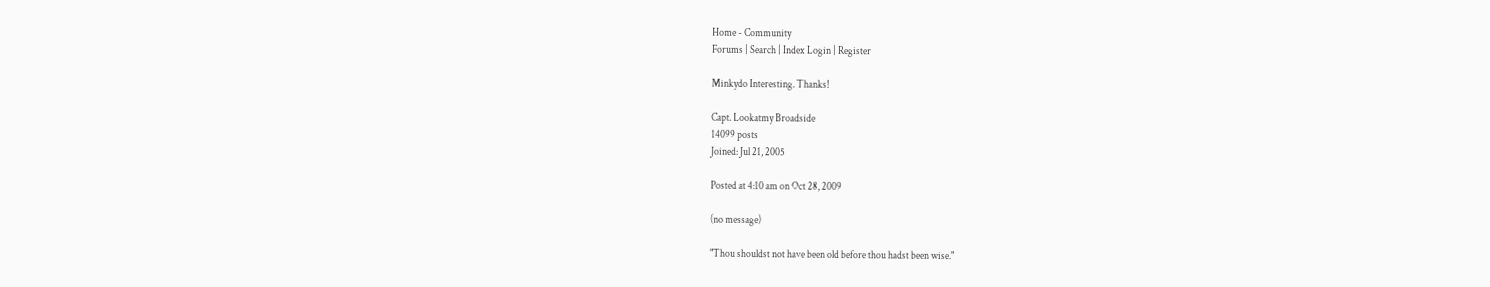Home - Community
Forums | Search | Index Login | Register

Minkydo Interesting. Thanks!

Capt. Lookatmy Broadside
14099 posts
Joined: Jul 21, 2005

Posted at 4:10 am on Oct 28, 2009

(no message)

"Thou shouldst not have been old before thou hadst been wise."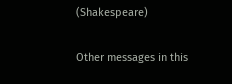(Shakespeare)

Other messages in this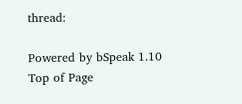thread:

Powered by bSpeak 1.10
Top of Page